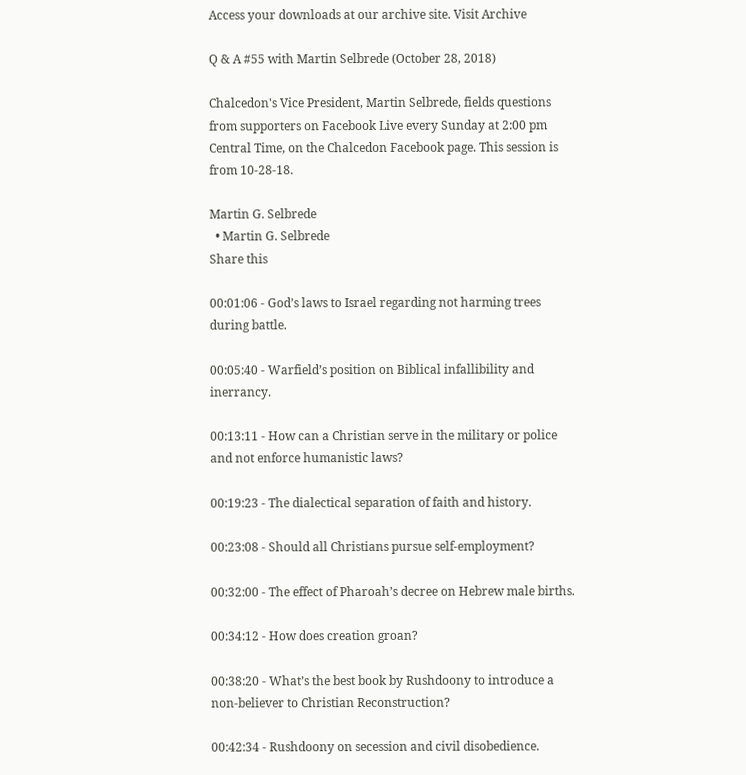Access your downloads at our archive site. Visit Archive

Q & A #55 with Martin Selbrede (October 28, 2018)

Chalcedon's Vice President, Martin Selbrede, fields questions from supporters on Facebook Live every Sunday at 2:00 pm Central Time, on the Chalcedon Facebook page. This session is from 10-28-18.

Martin G. Selbrede
  • Martin G. Selbrede
Share this

00:01:06 - God’s laws to Israel regarding not harming trees during battle.

00:05:40 - Warfield’s position on Biblical infallibility and inerrancy.

00:13:11 - How can a Christian serve in the military or police and not enforce humanistic laws?

00:19:23 - The dialectical separation of faith and history.

00:23:08 - Should all Christians pursue self-employment?

00:32:00 - The effect of Pharoah’s decree on Hebrew male births.

00:34:12 - How does creation groan?

00:38:20 - What’s the best book by Rushdoony to introduce a non-believer to Christian Reconstruction?

00:42:34 - Rushdoony on secession and civil disobedience.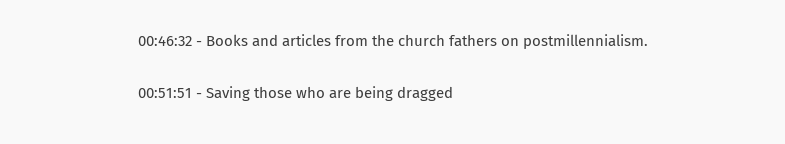00:46:32 - Books and articles from the church fathers on postmillennialism.

00:51:51 - Saving those who are being dragged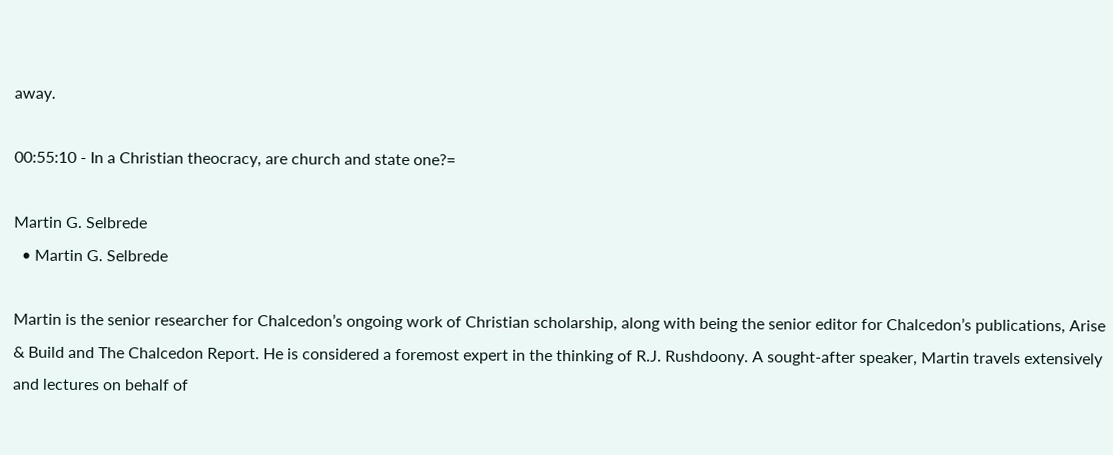away.

00:55:10 - In a Christian theocracy, are church and state one?=

Martin G. Selbrede
  • Martin G. Selbrede

Martin is the senior researcher for Chalcedon’s ongoing work of Christian scholarship, along with being the senior editor for Chalcedon’s publications, Arise & Build and The Chalcedon Report. He is considered a foremost expert in the thinking of R.J. Rushdoony. A sought-after speaker, Martin travels extensively and lectures on behalf of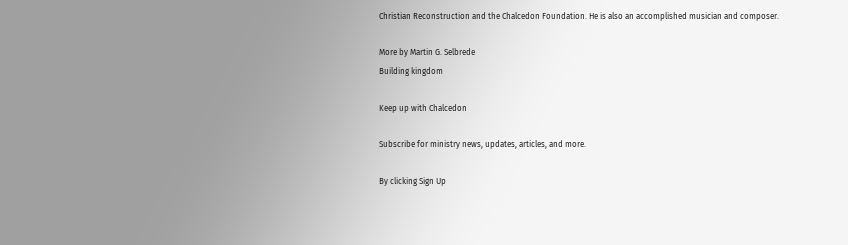Christian Reconstruction and the Chalcedon Foundation. He is also an accomplished musician and composer.

More by Martin G. Selbrede
Building kingdom

Keep up with Chalcedon

Subscribe for ministry news, updates, articles, and more.

By clicking Sign Up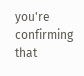you're confirming that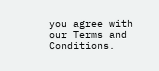you agree with our Terms and Conditions.